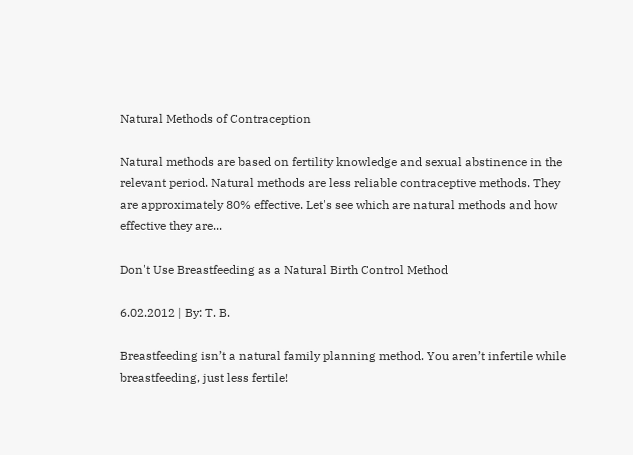Natural Methods of Contraception

Natural methods are based on fertility knowledge and sexual abstinence in the relevant period. Natural methods are less reliable contraceptive methods. They are approximately 80% effective. Let's see which are natural methods and how effective they are...

Don't Use Breastfeeding as a Natural Birth Control Method

6.02.2012 | By: T. B.

Breastfeeding isn’t a natural family planning method. You aren’t infertile while breastfeeding, just less fertile!